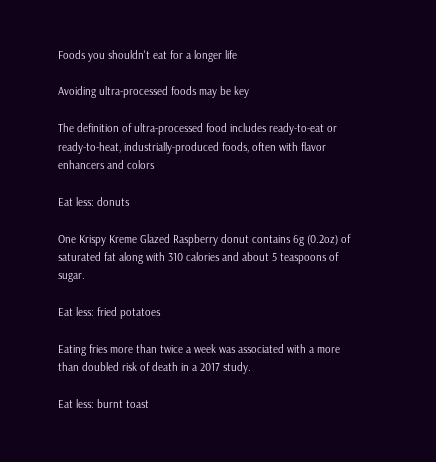Foods you shouldn't eat for a longer life

Avoiding ultra-processed foods may be key

The definition of ultra-processed food includes ready-to-eat or ready-to-heat, industrially-produced foods, often with flavor enhancers and colors

Eat less: donuts

One Krispy Kreme Glazed Raspberry donut contains 6g (0.2oz) of saturated fat along with 310 calories and about 5 teaspoons of sugar.

Eat less: fried potatoes

Eating fries more than twice a week was associated with a more than doubled risk of death in a 2017 study.

Eat less: burnt toast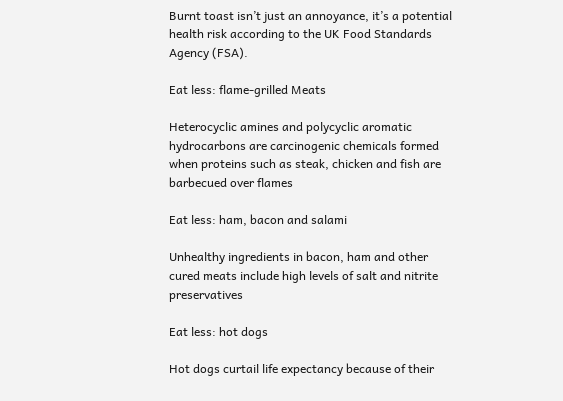Burnt toast isn’t just an annoyance, it’s a potential health risk according to the UK Food Standards Agency (FSA).

Eat less: flame-grilled Meats

Heterocyclic amines and polycyclic aromatic hydrocarbons are carcinogenic chemicals formed when proteins such as steak, chicken and fish are barbecued over flames

Eat less: ham, bacon and salami

Unhealthy ingredients in bacon, ham and other cured meats include high levels of salt and nitrite preservatives

Eat less: hot dogs

Hot dogs curtail life expectancy because of their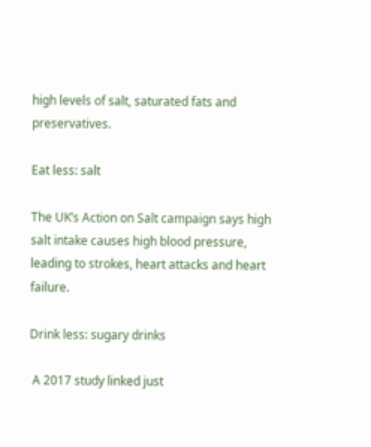high levels of salt, saturated fats and preservatives.

Eat less: salt

The UK’s Action on Salt campaign says high salt intake causes high blood pressure, leading to strokes, heart attacks and heart failure.

Drink less: sugary drinks

 A 2017 study linked just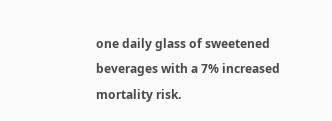one daily glass of sweetened beverages with a 7% increased mortality risk.